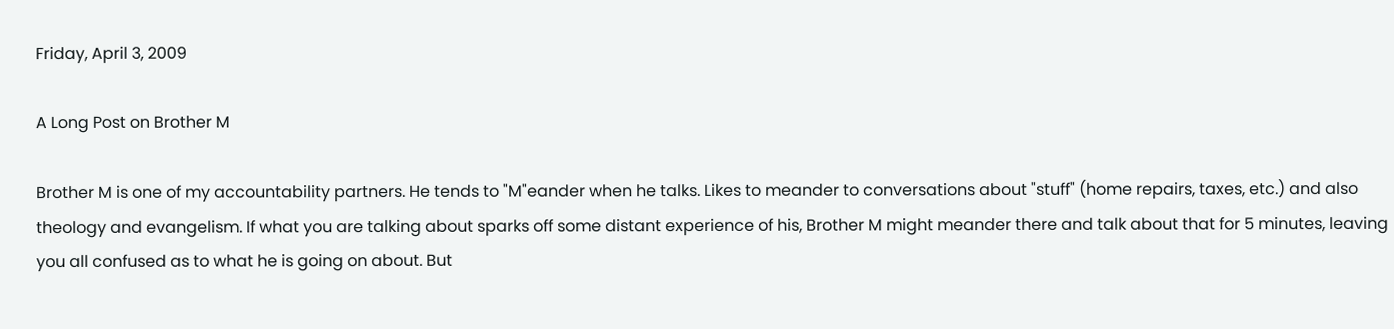Friday, April 3, 2009

A Long Post on Brother M

Brother M is one of my accountability partners. He tends to "M"eander when he talks. Likes to meander to conversations about "stuff" (home repairs, taxes, etc.) and also theology and evangelism. If what you are talking about sparks off some distant experience of his, Brother M might meander there and talk about that for 5 minutes, leaving you all confused as to what he is going on about. But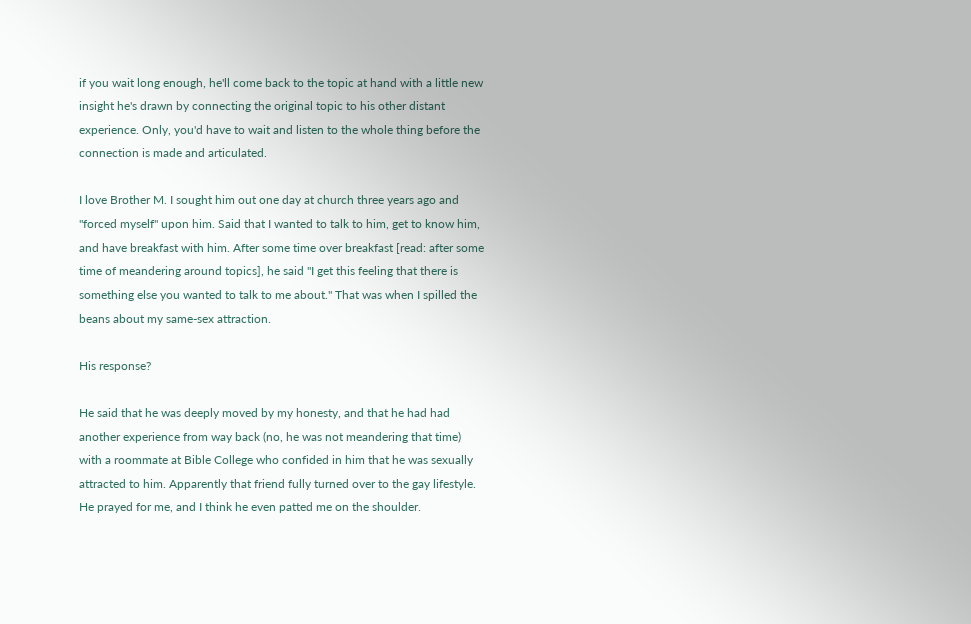if you wait long enough, he'll come back to the topic at hand with a little new insight he's drawn by connecting the original topic to his other distant experience. Only, you'd have to wait and listen to the whole thing before the connection is made and articulated.

I love Brother M. I sought him out one day at church three years ago and "forced myself" upon him. Said that I wanted to talk to him, get to know him, and have breakfast with him. After some time over breakfast [read: after some time of meandering around topics], he said "I get this feeling that there is something else you wanted to talk to me about." That was when I spilled the beans about my same-sex attraction.

His response?

He said that he was deeply moved by my honesty, and that he had had another experience from way back (no, he was not meandering that time) with a roommate at Bible College who confided in him that he was sexually attracted to him. Apparently that friend fully turned over to the gay lifestyle. He prayed for me, and I think he even patted me on the shoulder.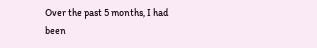Over the past 5 months, I had been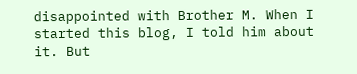disappointed with Brother M. When I started this blog, I told him about it. But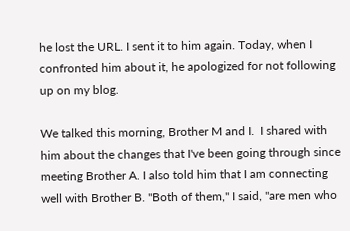he lost the URL. I sent it to him again. Today, when I confronted him about it, he apologized for not following up on my blog.

We talked this morning, Brother M and I.  I shared with him about the changes that I've been going through since meeting Brother A. I also told him that I am connecting well with Brother B. "Both of them," I said, "are men who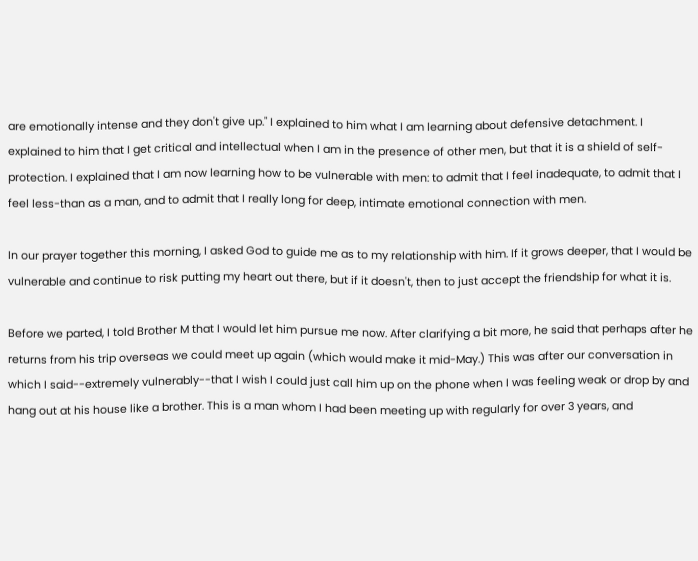are emotionally intense and they don't give up." I explained to him what I am learning about defensive detachment. I explained to him that I get critical and intellectual when I am in the presence of other men, but that it is a shield of self-protection. I explained that I am now learning how to be vulnerable with men: to admit that I feel inadequate, to admit that I feel less-than as a man, and to admit that I really long for deep, intimate emotional connection with men.

In our prayer together this morning, I asked God to guide me as to my relationship with him. If it grows deeper, that I would be vulnerable and continue to risk putting my heart out there, but if it doesn't, then to just accept the friendship for what it is.

Before we parted, I told Brother M that I would let him pursue me now. After clarifying a bit more, he said that perhaps after he returns from his trip overseas we could meet up again (which would make it mid-May.) This was after our conversation in which I said--extremely vulnerably--that I wish I could just call him up on the phone when I was feeling weak or drop by and hang out at his house like a brother. This is a man whom I had been meeting up with regularly for over 3 years, and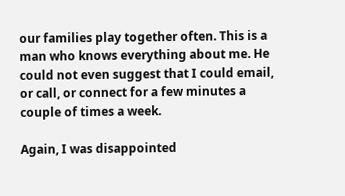our families play together often. This is a man who knows everything about me. He could not even suggest that I could email, or call, or connect for a few minutes a couple of times a week.

Again, I was disappointed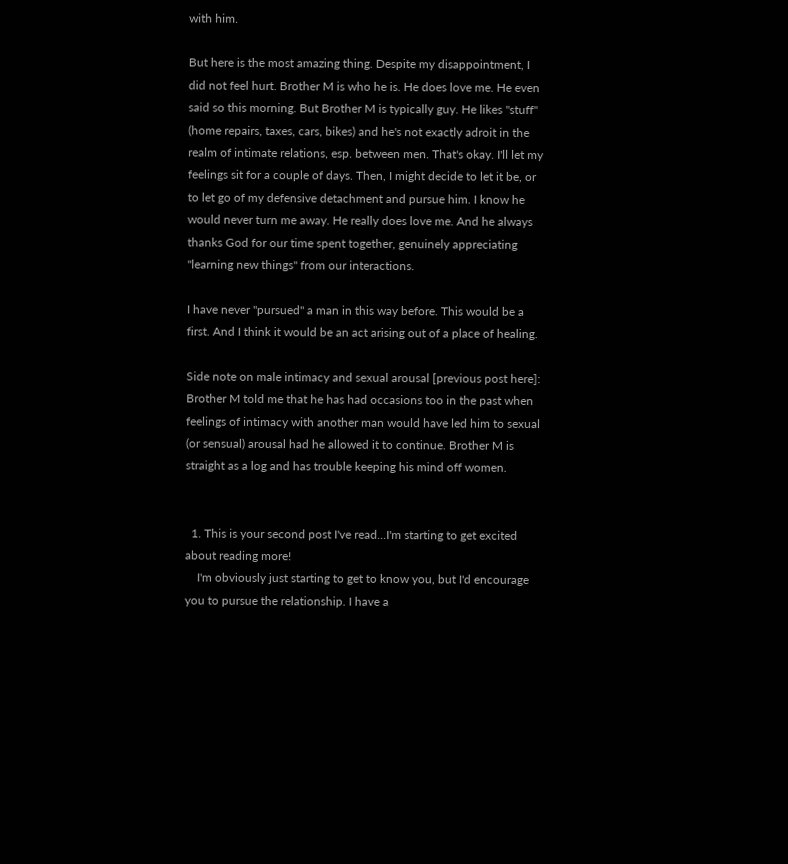with him.

But here is the most amazing thing. Despite my disappointment, I did not feel hurt. Brother M is who he is. He does love me. He even said so this morning. But Brother M is typically guy. He likes "stuff" (home repairs, taxes, cars, bikes) and he's not exactly adroit in the realm of intimate relations, esp. between men. That's okay. I'll let my feelings sit for a couple of days. Then, I might decide to let it be, or to let go of my defensive detachment and pursue him. I know he would never turn me away. He really does love me. And he always thanks God for our time spent together, genuinely appreciating "learning new things" from our interactions.

I have never "pursued" a man in this way before. This would be a first. And I think it would be an act arising out of a place of healing.

Side note on male intimacy and sexual arousal [previous post here]: Brother M told me that he has had occasions too in the past when feelings of intimacy with another man would have led him to sexual (or sensual) arousal had he allowed it to continue. Brother M is straight as a log and has trouble keeping his mind off women.


  1. This is your second post I've read...I'm starting to get excited about reading more!
    I'm obviously just starting to get to know you, but I'd encourage you to pursue the relationship. I have a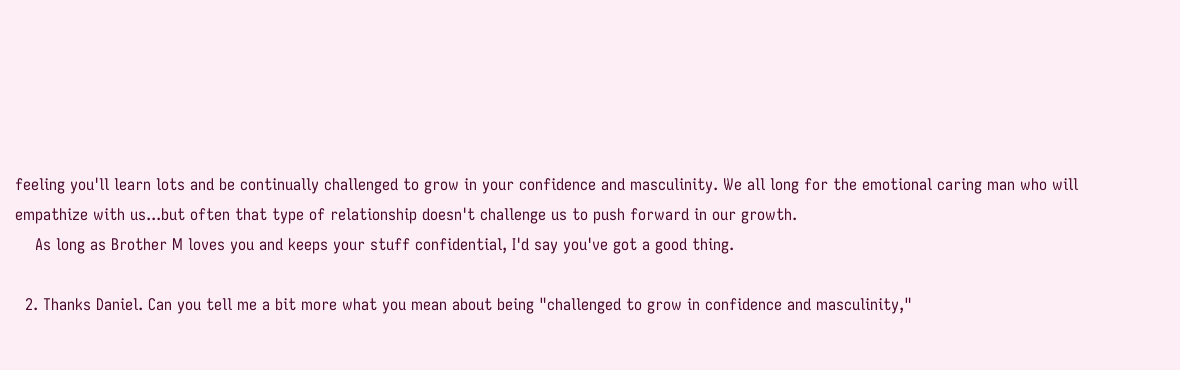feeling you'll learn lots and be continually challenged to grow in your confidence and masculinity. We all long for the emotional caring man who will empathize with us...but often that type of relationship doesn't challenge us to push forward in our growth.
    As long as Brother M loves you and keeps your stuff confidential, I'd say you've got a good thing.

  2. Thanks Daniel. Can you tell me a bit more what you mean about being "challenged to grow in confidence and masculinity,"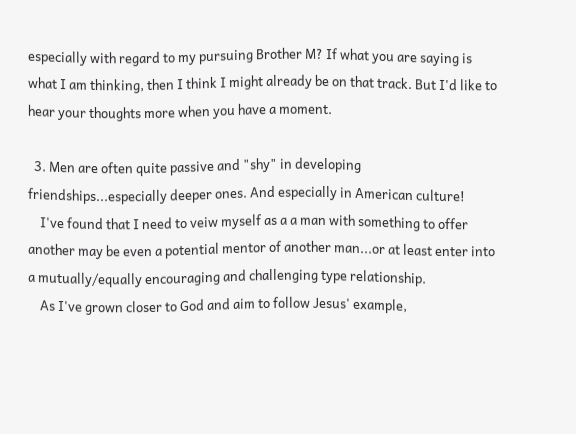especially with regard to my pursuing Brother M? If what you are saying is what I am thinking, then I think I might already be on that track. But I'd like to hear your thoughts more when you have a moment.

  3. Men are often quite passive and "shy" in developing friendships...especially deeper ones. And especially in American culture!
    I've found that I need to veiw myself as a a man with something to offer another may be even a potential mentor of another man...or at least enter into a mutually/equally encouraging and challenging type relationship.
    As I've grown closer to God and aim to follow Jesus' example,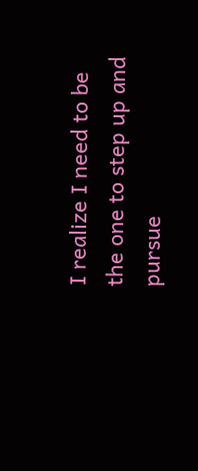I realize I need to be the one to step up and pursue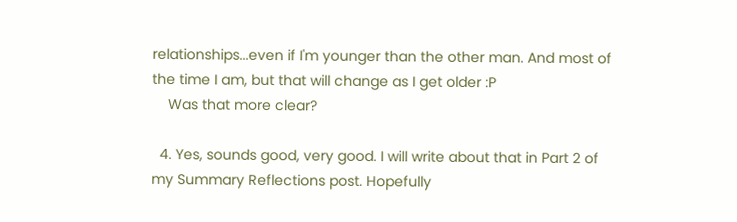relationships...even if I'm younger than the other man. And most of the time I am, but that will change as I get older :P
    Was that more clear?

  4. Yes, sounds good, very good. I will write about that in Part 2 of my Summary Reflections post. Hopefully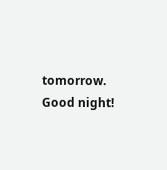tomorrow. Good night!